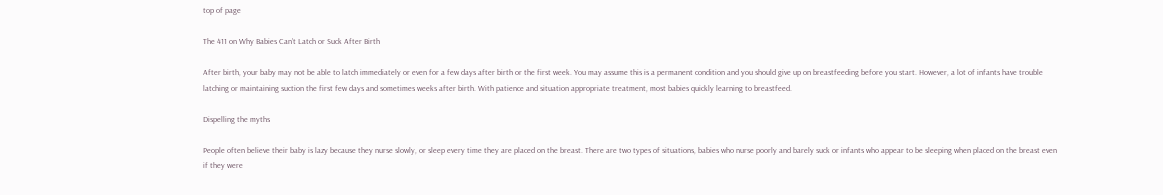top of page

The 411 on Why Babies Can’t Latch or Suck After Birth

After birth, your baby may not be able to latch immediately or even for a few days after birth or the first week. You may assume this is a permanent condition and you should give up on breastfeeding before you start. However, a lot of infants have trouble latching or maintaining suction the first few days and sometimes weeks after birth. With patience and situation appropriate treatment, most babies quickly learning to breastfeed.

Dispelling the myths

People often believe their baby is lazy because they nurse slowly, or sleep every time they are placed on the breast. There are two types of situations, babies who nurse poorly and barely suck or infants who appear to be sleeping when placed on the breast even if they were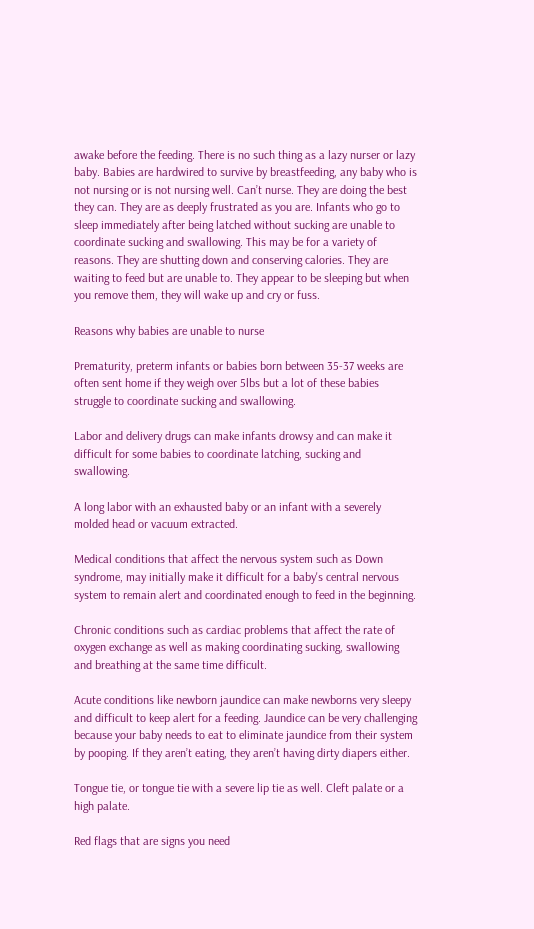awake before the feeding. There is no such thing as a lazy nurser or lazy baby. Babies are hardwired to survive by breastfeeding, any baby who is not nursing or is not nursing well. Can’t nurse. They are doing the best they can. They are as deeply frustrated as you are. Infants who go to sleep immediately after being latched without sucking are unable to coordinate sucking and swallowing. This may be for a variety of reasons. They are shutting down and conserving calories. They are waiting to feed but are unable to. They appear to be sleeping but when you remove them, they will wake up and cry or fuss.

Reasons why babies are unable to nurse

Prematurity, preterm infants or babies born between 35-37 weeks are often sent home if they weigh over 5lbs but a lot of these babies struggle to coordinate sucking and swallowing.

Labor and delivery drugs can make infants drowsy and can make it difficult for some babies to coordinate latching, sucking and swallowing.

A long labor with an exhausted baby or an infant with a severely molded head or vacuum extracted.

Medical conditions that affect the nervous system such as Down syndrome, may initially make it difficult for a baby's central nervous system to remain alert and coordinated enough to feed in the beginning.

Chronic conditions such as cardiac problems that affect the rate of oxygen exchange as well as making coordinating sucking, swallowing and breathing at the same time difficult.

Acute conditions like newborn jaundice can make newborns very sleepy and difficult to keep alert for a feeding. Jaundice can be very challenging because your baby needs to eat to eliminate jaundice from their system by pooping. If they aren’t eating, they aren’t having dirty diapers either.

Tongue tie, or tongue tie with a severe lip tie as well. Cleft palate or a high palate.

Red flags that are signs you need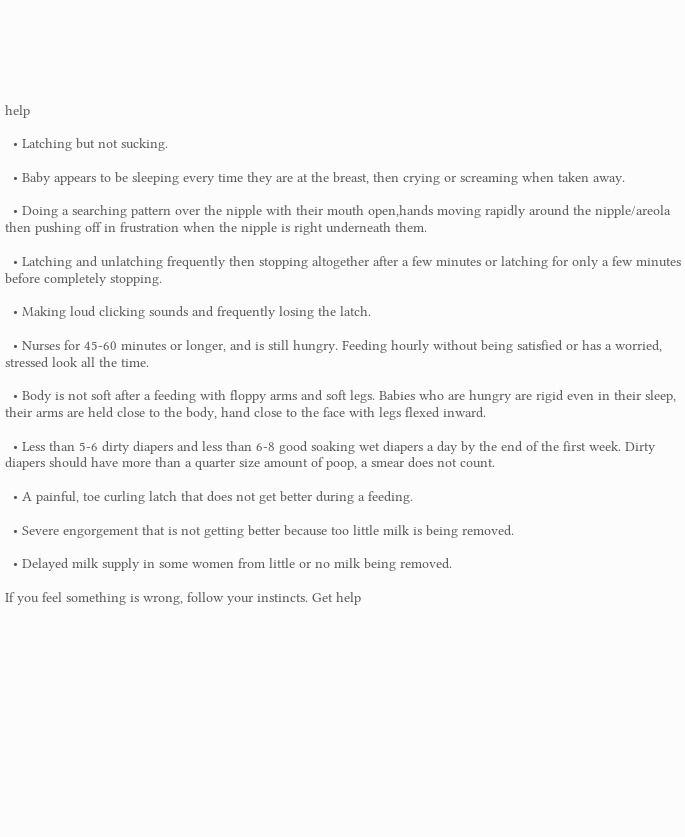help

  • Latching but not sucking.

  • Baby appears to be sleeping every time they are at the breast, then crying or screaming when taken away.

  • Doing a searching pattern over the nipple with their mouth open,hands moving rapidly around the nipple/areola then pushing off in frustration when the nipple is right underneath them.

  • Latching and unlatching frequently then stopping altogether after a few minutes or latching for only a few minutes before completely stopping.

  • Making loud clicking sounds and frequently losing the latch.

  • Nurses for 45-60 minutes or longer, and is still hungry. Feeding hourly without being satisfied or has a worried, stressed look all the time.

  • Body is not soft after a feeding with floppy arms and soft legs. Babies who are hungry are rigid even in their sleep, their arms are held close to the body, hand close to the face with legs flexed inward.

  • Less than 5-6 dirty diapers and less than 6-8 good soaking wet diapers a day by the end of the first week. Dirty diapers should have more than a quarter size amount of poop, a smear does not count.

  • A painful, toe curling latch that does not get better during a feeding.

  • Severe engorgement that is not getting better because too little milk is being removed.

  • Delayed milk supply in some women from little or no milk being removed.

If you feel something is wrong, follow your instincts. Get help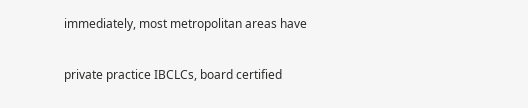immediately, most metropolitan areas have

private practice IBCLCs, board certified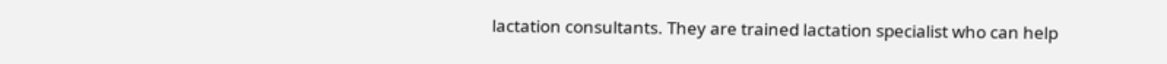lactation consultants. They are trained lactation specialist who can help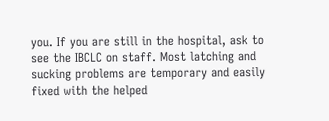you. If you are still in the hospital, ask to see the IBCLC on staff. Most latching and sucking problems are temporary and easily fixed with the helped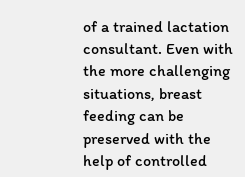of a trained lactation consultant. Even with the more challenging situations, breast feeding can be preserved with the help of controlled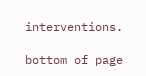interventions.

bottom of page